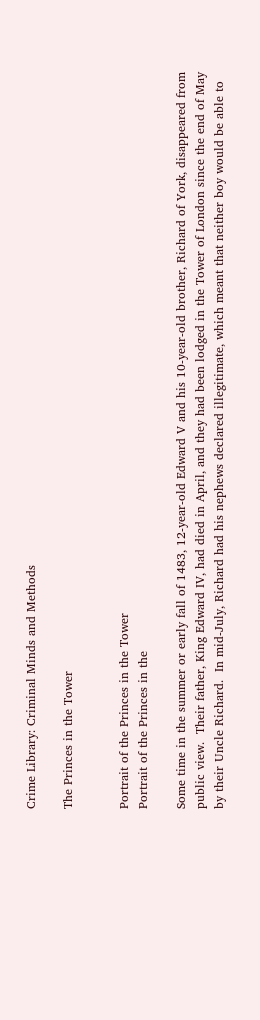Crime Library: Criminal Minds and Methods

The Princes in the Tower


Portrait of the Princes in the Tower
Portrait of the Princes in the

Some time in the summer or early fall of 1483, 12-year-old Edward V and his 10-year-old brother, Richard of York, disappeared from public view.  Their father, King Edward IV, had died in April, and they had been lodged in the Tower of London since the end of May by their Uncle Richard.  In mid-July, Richard had his nephews declared illegitimate, which meant that neither boy would be able to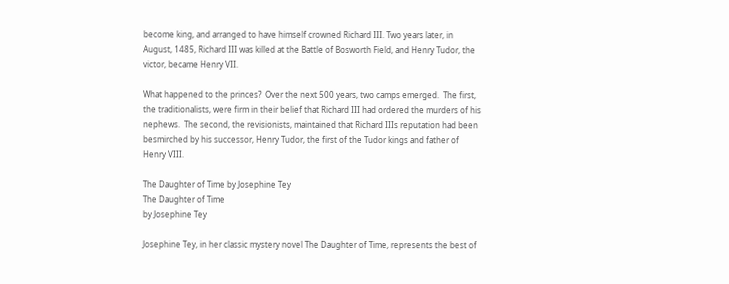become king, and arranged to have himself crowned Richard III. Two years later, in August, 1485, Richard III was killed at the Battle of Bosworth Field, and Henry Tudor, the victor, became Henry VII.

What happened to the princes?  Over the next 500 years, two camps emerged.  The first, the traditionalists, were firm in their belief that Richard III had ordered the murders of his nephews.  The second, the revisionists, maintained that Richard IIIs reputation had been besmirched by his successor, Henry Tudor, the first of the Tudor kings and father of Henry VIII.

The Daughter of Time by Josephine Tey
The Daughter of Time
by Josephine Tey

Josephine Tey, in her classic mystery novel The Daughter of Time, represents the best of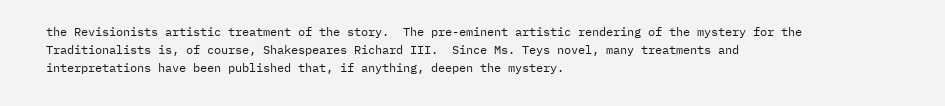the Revisionists artistic treatment of the story.  The pre-eminent artistic rendering of the mystery for the Traditionalists is, of course, Shakespeares Richard III.  Since Ms. Teys novel, many treatments and interpretations have been published that, if anything, deepen the mystery.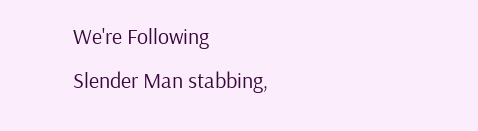We're Following
Slender Man stabbing,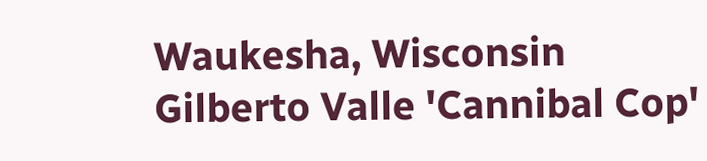Waukesha, Wisconsin
Gilberto Valle 'Cannibal Cop'